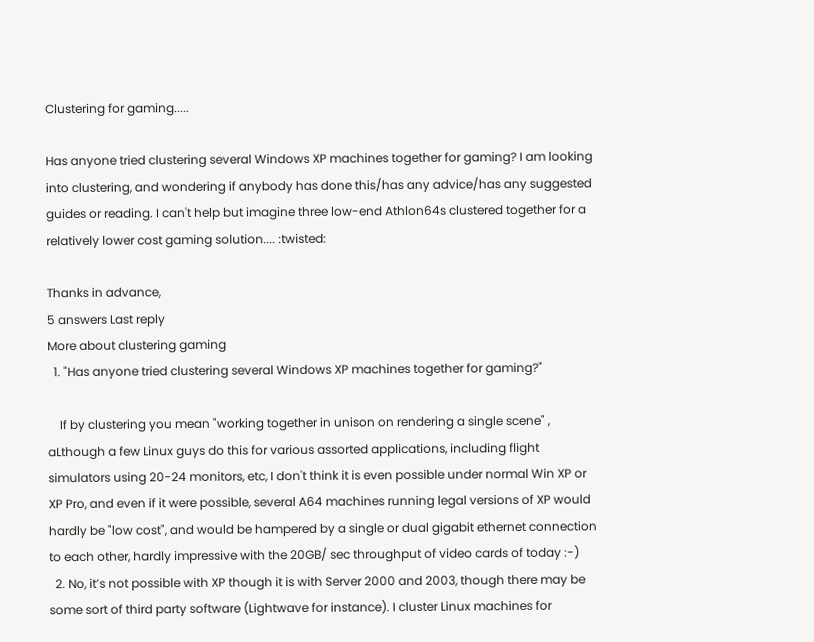Clustering for gaming.....

Has anyone tried clustering several Windows XP machines together for gaming? I am looking into clustering, and wondering if anybody has done this/has any advice/has any suggested guides or reading. I can't help but imagine three low-end Athlon64s clustered together for a relatively lower cost gaming solution.... :twisted:

Thanks in advance,
5 answers Last reply
More about clustering gaming
  1. "Has anyone tried clustering several Windows XP machines together for gaming?"

    If by clustering you mean "working together in unison on rendering a single scene" , aLthough a few Linux guys do this for various assorted applications, including flight simulators using 20-24 monitors, etc, I don't think it is even possible under normal Win XP or XP Pro, and even if it were possible, several A64 machines running legal versions of XP would hardly be "low cost", and would be hampered by a single or dual gigabit ethernet connection to each other, hardly impressive with the 20GB/ sec throughput of video cards of today :-)
  2. No, it’s not possible with XP though it is with Server 2000 and 2003, though there may be some sort of third party software (Lightwave for instance). I cluster Linux machines for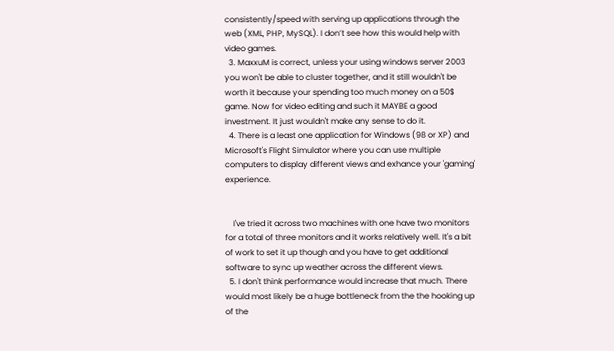consistently/speed with serving up applications through the web (XML, PHP, MySQL). I don’t see how this would help with video games.
  3. MaxxuM is correct, unless your using windows server 2003 you won't be able to cluster together, and it still wouldn't be worth it because your spending too much money on a 50$ game. Now for video editing and such it MAYBE a good investment. It just wouldn't make any sense to do it.
  4. There is a least one application for Windows (98 or XP) and Microsoft's Flight Simulator where you can use multiple computers to display different views and exhance your 'gaming' experience.


    I've tried it across two machines with one have two monitors for a total of three monitors and it works relatively well. It's a bit of work to set it up though and you have to get additional software to sync up weather across the different views.
  5. I don't think performance would increase that much. There would most likely be a huge bottleneck from the the hooking up of the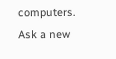computers.
Ask a new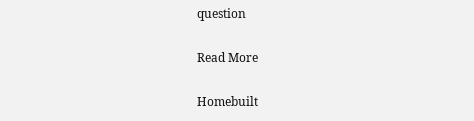question

Read More

Homebuilt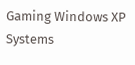Gaming Windows XP Systems